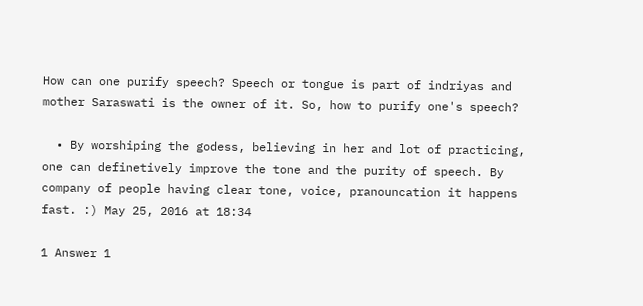How can one purify speech? Speech or tongue is part of indriyas and mother Saraswati is the owner of it. So, how to purify one's speech?

  • By worshiping the godess, believing in her and lot of practicing, one can definetively improve the tone and the purity of speech. By company of people having clear tone, voice, pranouncation it happens fast. :) May 25, 2016 at 18:34

1 Answer 1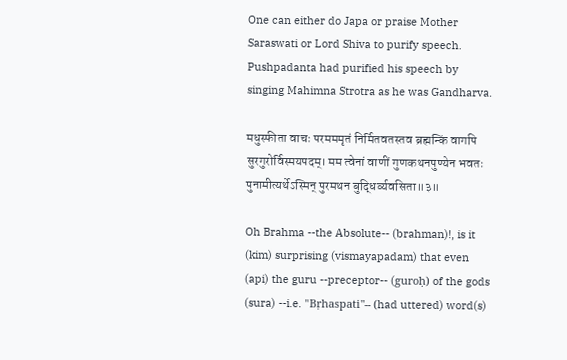One can either do Japa or praise Mother Saraswati or Lord Shiva to purify speech. Pushpadanta had purified his speech by singing Mahimna Strotra as he was Gandharva.

मधुस्फीता वाचः परमममृतं निर्मितवतस्तव ब्रह्मन्किं वागपि सुरगुरोर्विस्मयपदम्। मम त्वेनां वाणीं गुणकथनपुण्येन भवतः पुनामीत्यर्थेऽस्मिन् पुरमथन बुद्धिर्व्यवसिता॥३॥

Oh Brahma --the Absolute-- (brahman)!, is it (kim) surprising (vismayapadam) that even (api) the guru --preceptor-- (guroḥ) of the gods (sura) --i.e. "Bṛhaspati"-- (had uttered) word(s)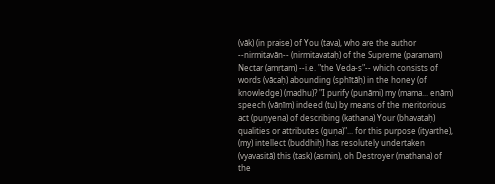(vāk) (in praise) of You (tava), who are the author --nirmitavān-- (nirmitavataḥ) of the Supreme (paramam) Nectar (amṛtam) --i.e. "the Veda-s"-- which consists of words (vācaḥ) abounding (sphītāḥ) in the honey (of knowledge) (madhu)? "I purify (punāmi) my (mama... enām) speech (vāṇīm) indeed (tu) by means of the meritorious act (puṇyena) of describing (kathana) Your (bhavataḥ) qualities or attributes (guṇa)"... for this purpose (ityarthe), (my) intellect (buddhiḥ) has resolutely undertaken (vyavasitā) this (task) (asmin), oh Destroyer (mathana) of the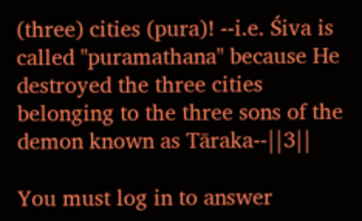(three) cities (pura)! --i.e. Śiva is called "puramathana" because He destroyed the three cities belonging to the three sons of the demon known as Tāraka--||3||

You must log in to answer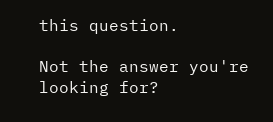this question.

Not the answer you're looking for?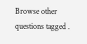Browse other questions tagged .